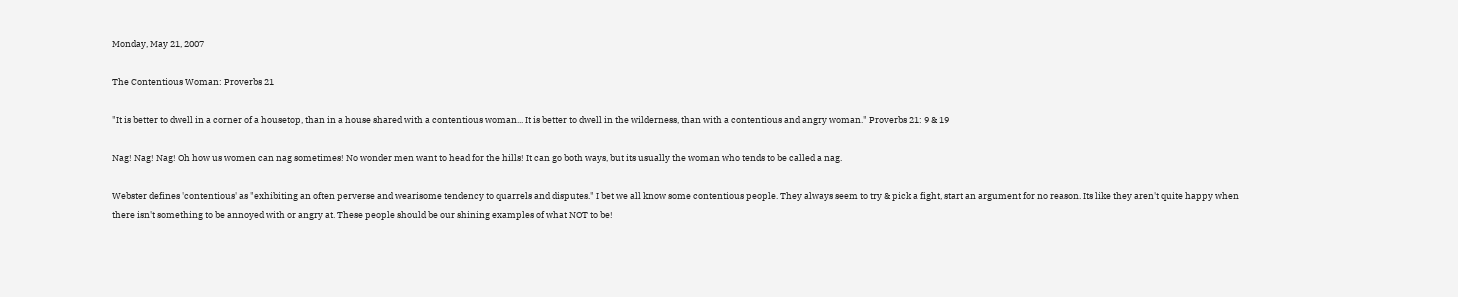Monday, May 21, 2007

The Contentious Woman: Proverbs 21

"It is better to dwell in a corner of a housetop, than in a house shared with a contentious woman... It is better to dwell in the wilderness, than with a contentious and angry woman." Proverbs 21: 9 & 19

Nag! Nag! Nag! Oh how us women can nag sometimes! No wonder men want to head for the hills! It can go both ways, but its usually the woman who tends to be called a nag.

Webster defines 'contentious' as "exhibiting an often perverse and wearisome tendency to quarrels and disputes." I bet we all know some contentious people. They always seem to try & pick a fight, start an argument for no reason. Its like they aren't quite happy when there isn't something to be annoyed with or angry at. These people should be our shining examples of what NOT to be!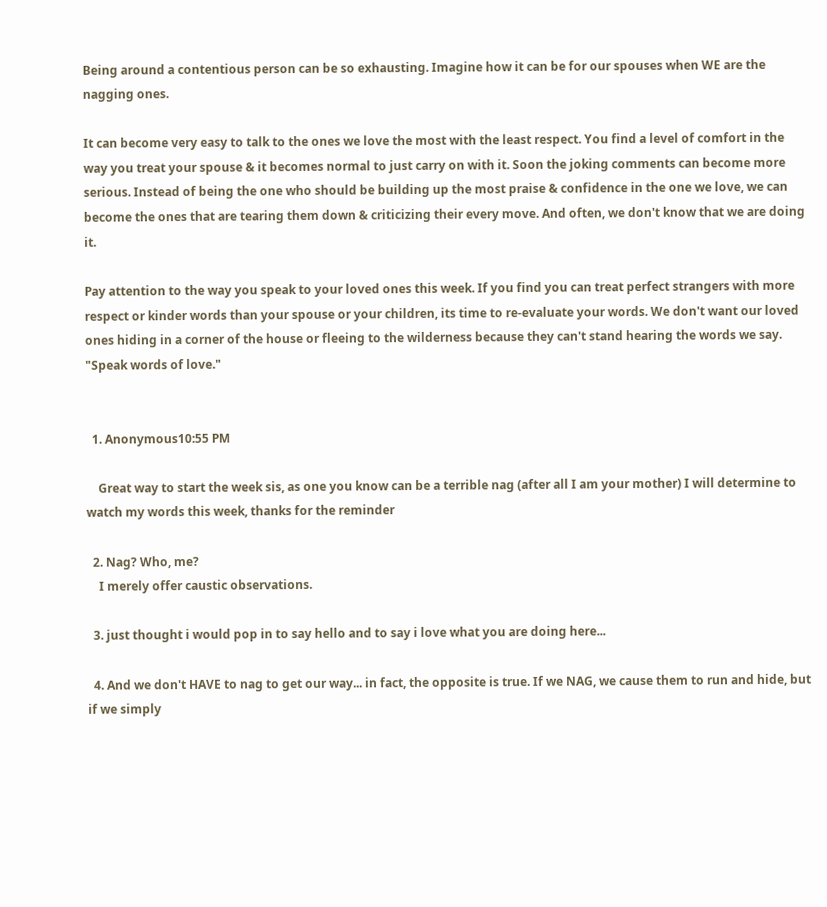Being around a contentious person can be so exhausting. Imagine how it can be for our spouses when WE are the nagging ones.

It can become very easy to talk to the ones we love the most with the least respect. You find a level of comfort in the way you treat your spouse & it becomes normal to just carry on with it. Soon the joking comments can become more serious. Instead of being the one who should be building up the most praise & confidence in the one we love, we can become the ones that are tearing them down & criticizing their every move. And often, we don't know that we are doing it.

Pay attention to the way you speak to your loved ones this week. If you find you can treat perfect strangers with more respect or kinder words than your spouse or your children, its time to re-evaluate your words. We don't want our loved ones hiding in a corner of the house or fleeing to the wilderness because they can't stand hearing the words we say. "Speak words of love."


  1. Anonymous10:55 PM

    Great way to start the week sis, as one you know can be a terrible nag (after all I am your mother) I will determine to watch my words this week, thanks for the reminder

  2. Nag? Who, me?
    I merely offer caustic observations.

  3. just thought i would pop in to say hello and to say i love what you are doing here...

  4. And we don't HAVE to nag to get our way... in fact, the opposite is true. If we NAG, we cause them to run and hide, but if we simply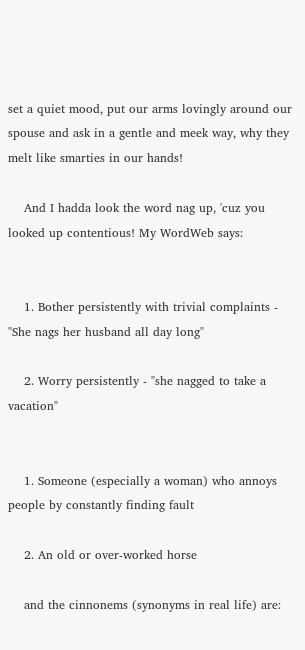set a quiet mood, put our arms lovingly around our spouse and ask in a gentle and meek way, why they melt like smarties in our hands!

    And I hadda look the word nag up, 'cuz you looked up contentious! My WordWeb says:


    1. Bother persistently with trivial complaints - "She nags her husband all day long"

    2. Worry persistently - "she nagged to take a vacation"


    1. Someone (especially a woman) who annoys people by constantly finding fault

    2. An old or over-worked horse

    and the cinnonems (synonyms in real life) are: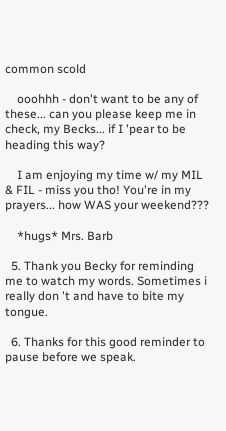common scold

    ooohhh - don't want to be any of these... can you please keep me in check, my Becks... if I 'pear to be heading this way?

    I am enjoying my time w/ my MIL & FIL - miss you tho! You're in my prayers... how WAS your weekend???

    *hugs* Mrs. Barb

  5. Thank you Becky for reminding me to watch my words. Sometimes i really don 't and have to bite my tongue.

  6. Thanks for this good reminder to pause before we speak.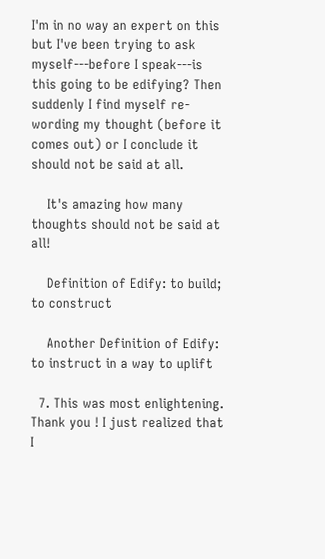I'm in no way an expert on this but I've been trying to ask myself---before I speak---is this going to be edifying? Then suddenly I find myself re-wording my thought (before it comes out) or I conclude it should not be said at all.

    It's amazing how many thoughts should not be said at all!

    Definition of Edify: to build; to construct

    Another Definition of Edify: to instruct in a way to uplift

  7. This was most enlightening. Thank you ! I just realized that I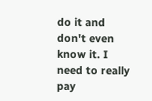do it and don't even know it. I need to really pay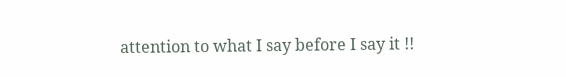attention to what I say before I say it !!